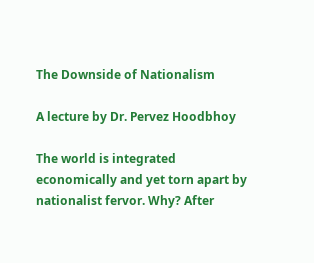The Downside of Nationalism

A lecture by Dr. Pervez Hoodbhoy

The world is integrated economically and yet torn apart by nationalist fervor. Why? After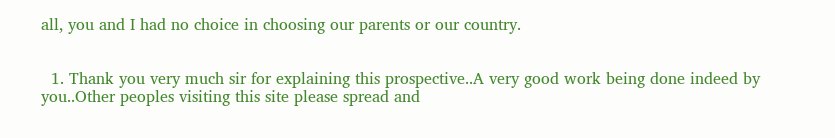all, you and I had no choice in choosing our parents or our country.


  1. Thank you very much sir for explaining this prospective..A very good work being done indeed by you..Other peoples visiting this site please spread and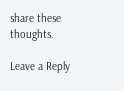share these thoughts.

Leave a Reply